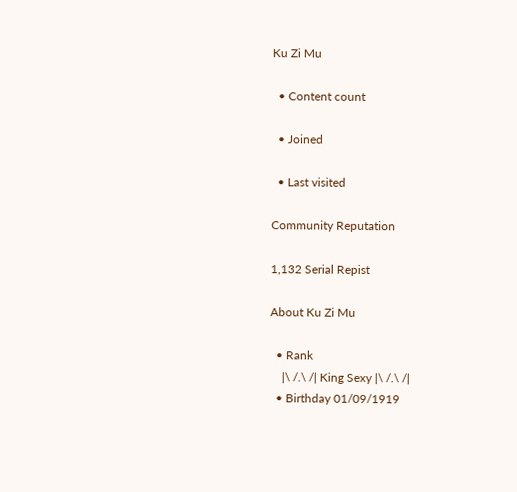Ku Zi Mu

  • Content count

  • Joined

  • Last visited

Community Reputation

1,132 Serial Repist

About Ku Zi Mu

  • Rank
    |\ /.\ /| King Sexy |\ /.\ /|
  • Birthday 01/09/1919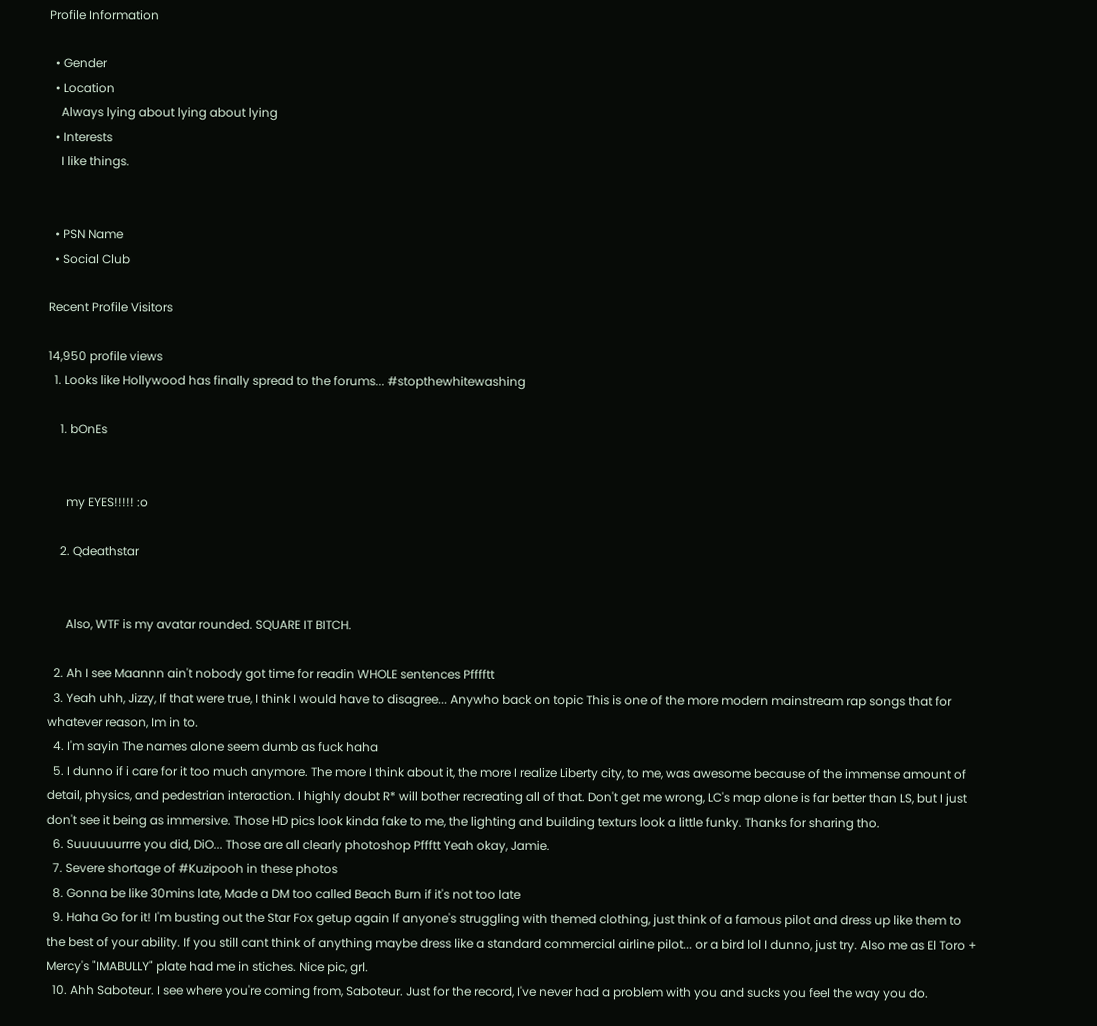Profile Information

  • Gender
  • Location
    Always lying about lying about lying
  • Interests
    I like things.


  • PSN Name
  • Social Club

Recent Profile Visitors

14,950 profile views
  1. Looks like Hollywood has finally spread to the forums... #stopthewhitewashing

    1. bOnEs


      my EYES!!!!! :o

    2. Qdeathstar


      Also, WTF is my avatar rounded. SQUARE IT BITCH.

  2. Ah I see Maannn ain't nobody got time for readin WHOLE sentences Pfffftt
  3. Yeah uhh, Jizzy, If that were true, I think I would have to disagree... Anywho back on topic This is one of the more modern mainstream rap songs that for whatever reason, Im in to.
  4. I'm sayin The names alone seem dumb as fuck haha
  5. I dunno if i care for it too much anymore. The more I think about it, the more I realize Liberty city, to me, was awesome because of the immense amount of detail, physics, and pedestrian interaction. I highly doubt R* will bother recreating all of that. Don't get me wrong, LC's map alone is far better than LS, but I just don't see it being as immersive. Those HD pics look kinda fake to me, the lighting and building texturs look a little funky. Thanks for sharing tho.
  6. Suuuuuurrre you did, DiO... Those are all clearly photoshop Pffftt Yeah okay, Jamie.
  7. Severe shortage of #Kuzipooh in these photos
  8. Gonna be like 30mins late, Made a DM too called Beach Burn if it's not too late
  9. Haha Go for it! I'm busting out the Star Fox getup again If anyone's struggling with themed clothing, just think of a famous pilot and dress up like them to the best of your ability. If you still cant think of anything maybe dress like a standard commercial airline pilot... or a bird lol I dunno, just try. Also me as El Toro + Mercy's "IMABULLY" plate had me in stiches. Nice pic, grl.
  10. Ahh Saboteur. I see where you're coming from, Saboteur. Just for the record, I've never had a problem with you and sucks you feel the way you do.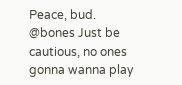Peace, bud. @bones Just be cautious, no ones gonna wanna play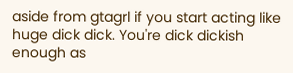aside from gtagrl if you start acting like huge dick dick. You're dick dickish enough as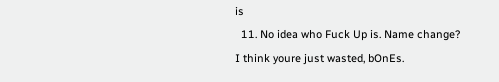is
  11. No idea who Fuck Up is. Name change? I think youre just wasted, bOnEs.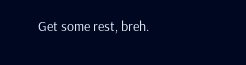Get some rest, breh.